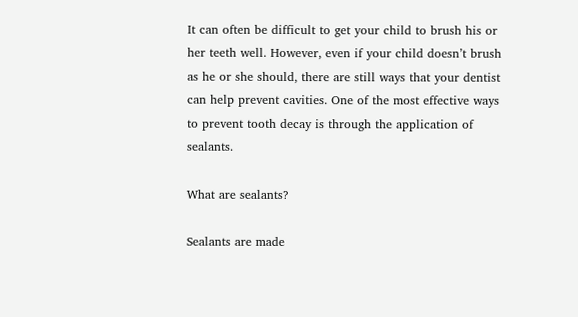It can often be difficult to get your child to brush his or her teeth well. However, even if your child doesn’t brush as he or she should, there are still ways that your dentist can help prevent cavities. One of the most effective ways to prevent tooth decay is through the application of sealants.

What are sealants?

Sealants are made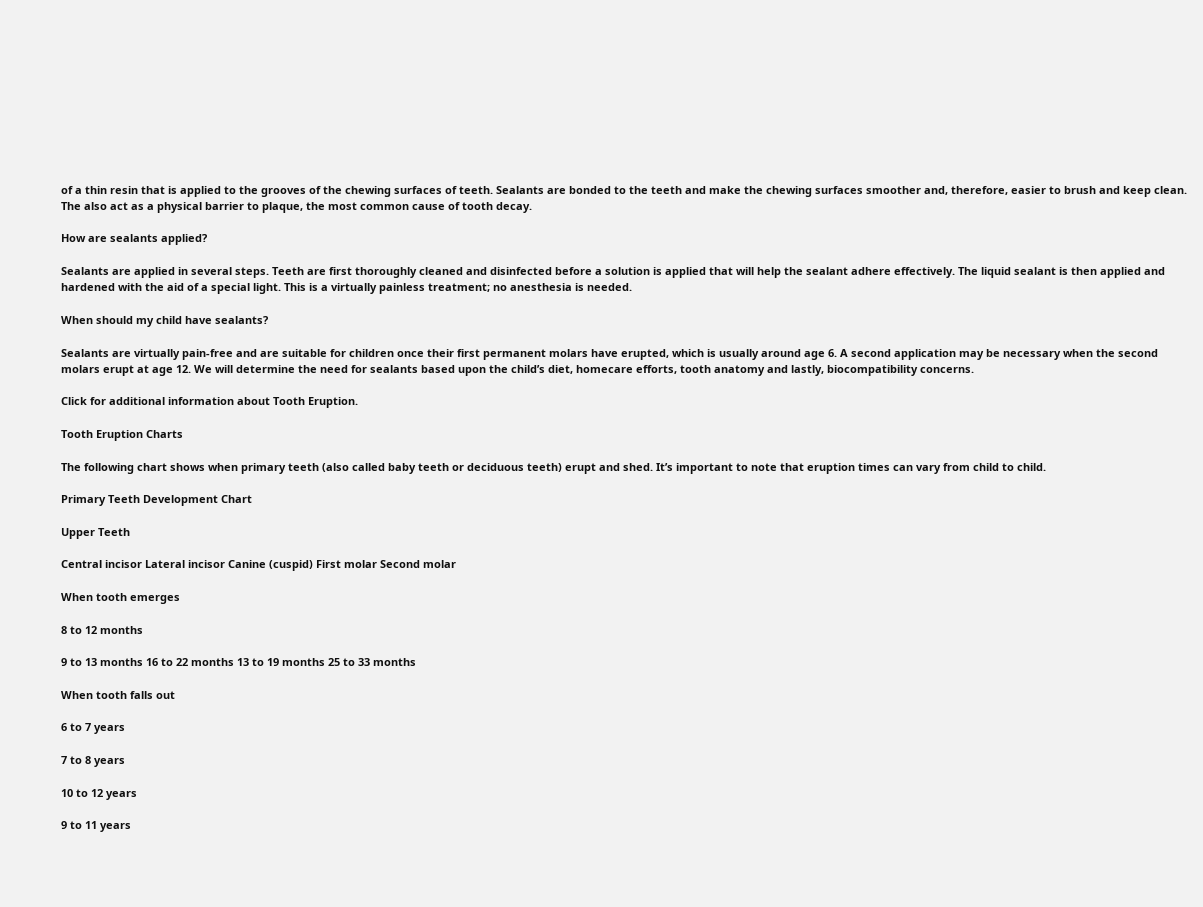of a thin resin that is applied to the grooves of the chewing surfaces of teeth. Sealants are bonded to the teeth and make the chewing surfaces smoother and, therefore, easier to brush and keep clean. The also act as a physical barrier to plaque, the most common cause of tooth decay.

How are sealants applied?

Sealants are applied in several steps. Teeth are first thoroughly cleaned and disinfected before a solution is applied that will help the sealant adhere effectively. The liquid sealant is then applied and hardened with the aid of a special light. This is a virtually painless treatment; no anesthesia is needed.

When should my child have sealants?

Sealants are virtually pain-free and are suitable for children once their first permanent molars have erupted, which is usually around age 6. A second application may be necessary when the second molars erupt at age 12. We will determine the need for sealants based upon the child’s diet, homecare efforts, tooth anatomy and lastly, biocompatibility concerns.

Click for additional information about Tooth Eruption.

Tooth Eruption Charts

The following chart shows when primary teeth (also called baby teeth or deciduous teeth) erupt and shed. It’s important to note that eruption times can vary from child to child.

Primary Teeth Development Chart

Upper Teeth

Central incisor Lateral incisor Canine (cuspid) First molar Second molar

When tooth emerges

8 to 12 months

9 to 13 months 16 to 22 months 13 to 19 months 25 to 33 months

When tooth falls out

6 to 7 years

7 to 8 years

10 to 12 years

9 to 11 years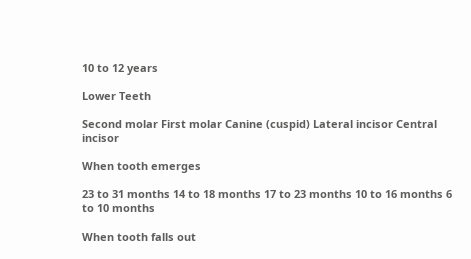10 to 12 years

Lower Teeth

Second molar First molar Canine (cuspid) Lateral incisor Central incisor

When tooth emerges

23 to 31 months 14 to 18 months 17 to 23 months 10 to 16 months 6 to 10 months

When tooth falls out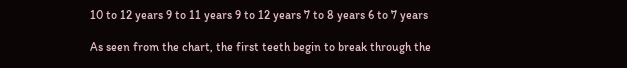10 to 12 years 9 to 11 years 9 to 12 years 7 to 8 years 6 to 7 years

As seen from the chart, the first teeth begin to break through the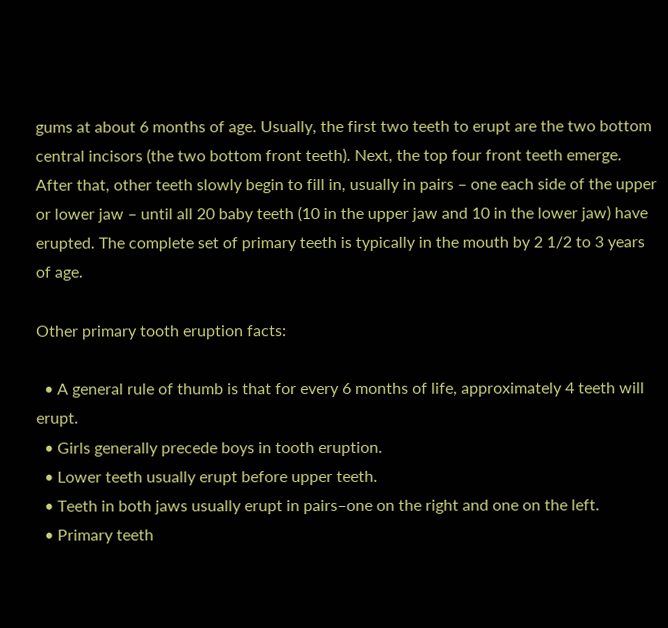gums at about 6 months of age. Usually, the first two teeth to erupt are the two bottom central incisors (the two bottom front teeth). Next, the top four front teeth emerge. After that, other teeth slowly begin to fill in, usually in pairs – one each side of the upper or lower jaw – until all 20 baby teeth (10 in the upper jaw and 10 in the lower jaw) have erupted. The complete set of primary teeth is typically in the mouth by 2 1/2 to 3 years of age.

Other primary tooth eruption facts:

  • A general rule of thumb is that for every 6 months of life, approximately 4 teeth will erupt.
  • Girls generally precede boys in tooth eruption.
  • Lower teeth usually erupt before upper teeth.
  • Teeth in both jaws usually erupt in pairs–one on the right and one on the left.
  • Primary teeth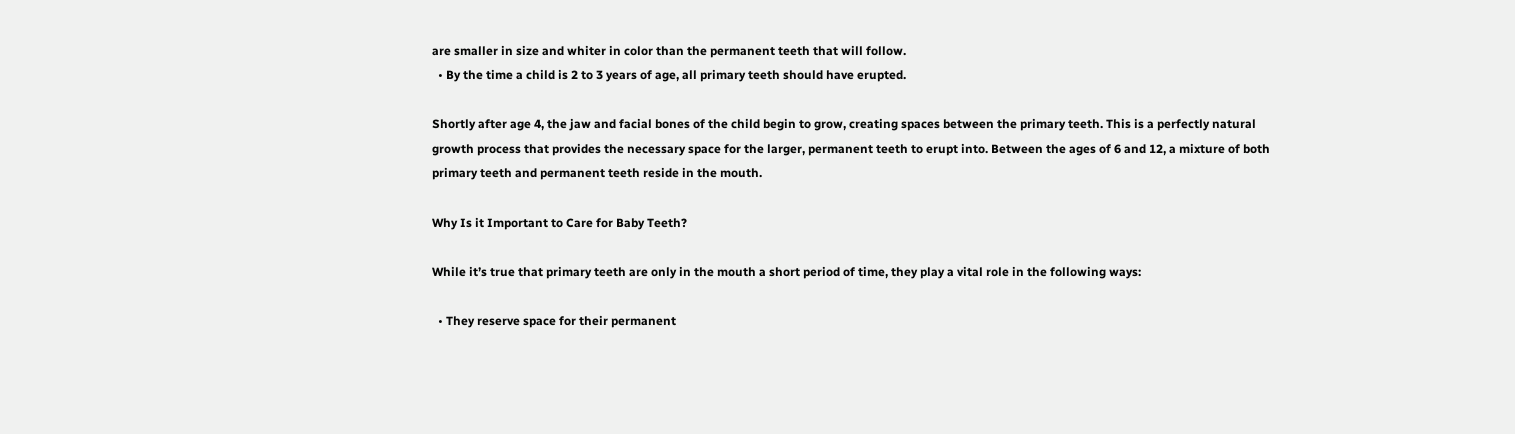are smaller in size and whiter in color than the permanent teeth that will follow.
  • By the time a child is 2 to 3 years of age, all primary teeth should have erupted.

Shortly after age 4, the jaw and facial bones of the child begin to grow, creating spaces between the primary teeth. This is a perfectly natural growth process that provides the necessary space for the larger, permanent teeth to erupt into. Between the ages of 6 and 12, a mixture of both primary teeth and permanent teeth reside in the mouth.

Why Is it Important to Care for Baby Teeth?

While it’s true that primary teeth are only in the mouth a short period of time, they play a vital role in the following ways:

  • They reserve space for their permanent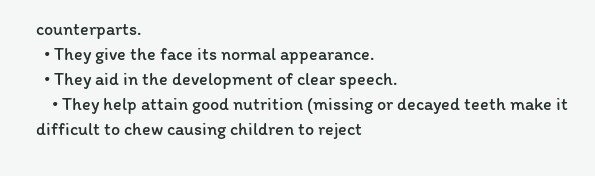counterparts.
  • They give the face its normal appearance.
  • They aid in the development of clear speech.
    • They help attain good nutrition (missing or decayed teeth make it difficult to chew causing children to reject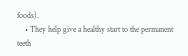foods).
    • They help give a healthy start to the permanent teeth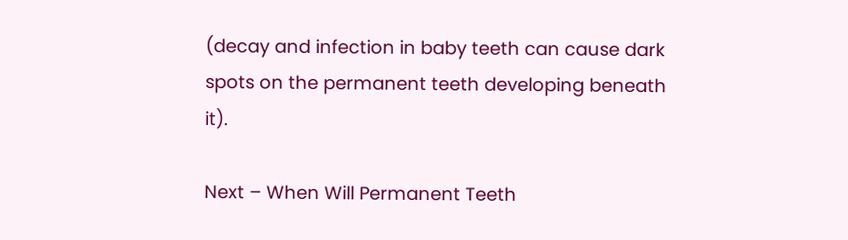(decay and infection in baby teeth can cause dark spots on the permanent teeth developing beneath it).

Next – When Will Permanent Teeth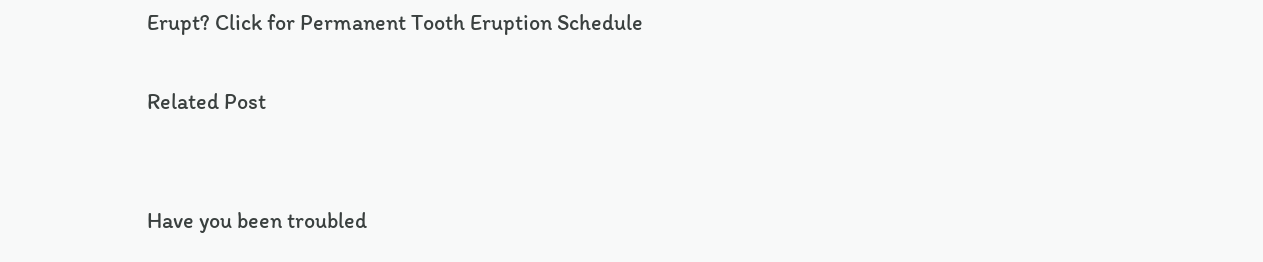Erupt? Click for Permanent Tooth Eruption Schedule

Related Post


Have you been troubled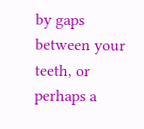by gaps between your teeth, or perhaps a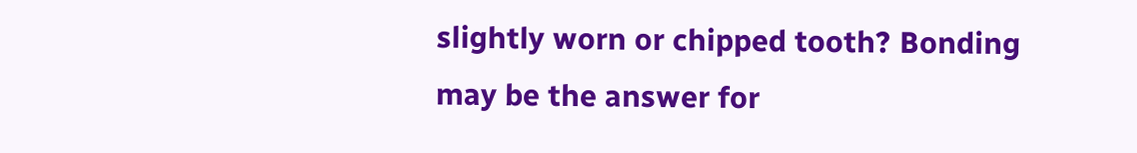slightly worn or chipped tooth? Bonding may be the answer for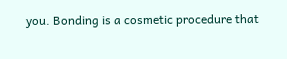you. Bonding is a cosmetic procedure that